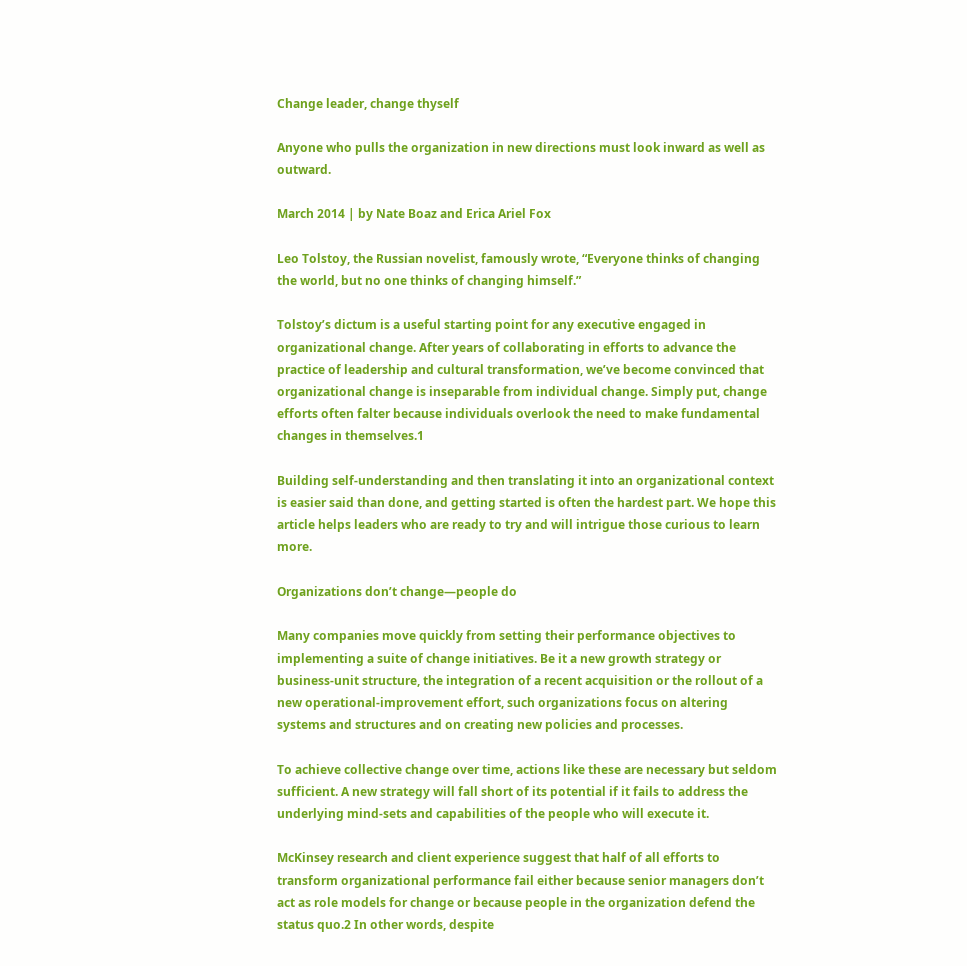Change leader, change thyself

Anyone who pulls the organization in new directions must look inward as well as outward.

March 2014 | by Nate Boaz and Erica Ariel Fox

Leo Tolstoy, the Russian novelist, famously wrote, “Everyone thinks of changing the world, but no one thinks of changing himself.”

Tolstoy’s dictum is a useful starting point for any executive engaged in organizational change. After years of collaborating in efforts to advance the practice of leadership and cultural transformation, we’ve become convinced that organizational change is inseparable from individual change. Simply put, change efforts often falter because individuals overlook the need to make fundamental changes in themselves.1

Building self-understanding and then translating it into an organizational context is easier said than done, and getting started is often the hardest part. We hope this article helps leaders who are ready to try and will intrigue those curious to learn more.

Organizations don’t change—people do

Many companies move quickly from setting their performance objectives to implementing a suite of change initiatives. Be it a new growth strategy or business-unit structure, the integration of a recent acquisition or the rollout of a new operational-improvement effort, such organizations focus on altering systems and structures and on creating new policies and processes.

To achieve collective change over time, actions like these are necessary but seldom sufficient. A new strategy will fall short of its potential if it fails to address the underlying mind-sets and capabilities of the people who will execute it.

McKinsey research and client experience suggest that half of all efforts to transform organizational performance fail either because senior managers don’t act as role models for change or because people in the organization defend the status quo.2 In other words, despite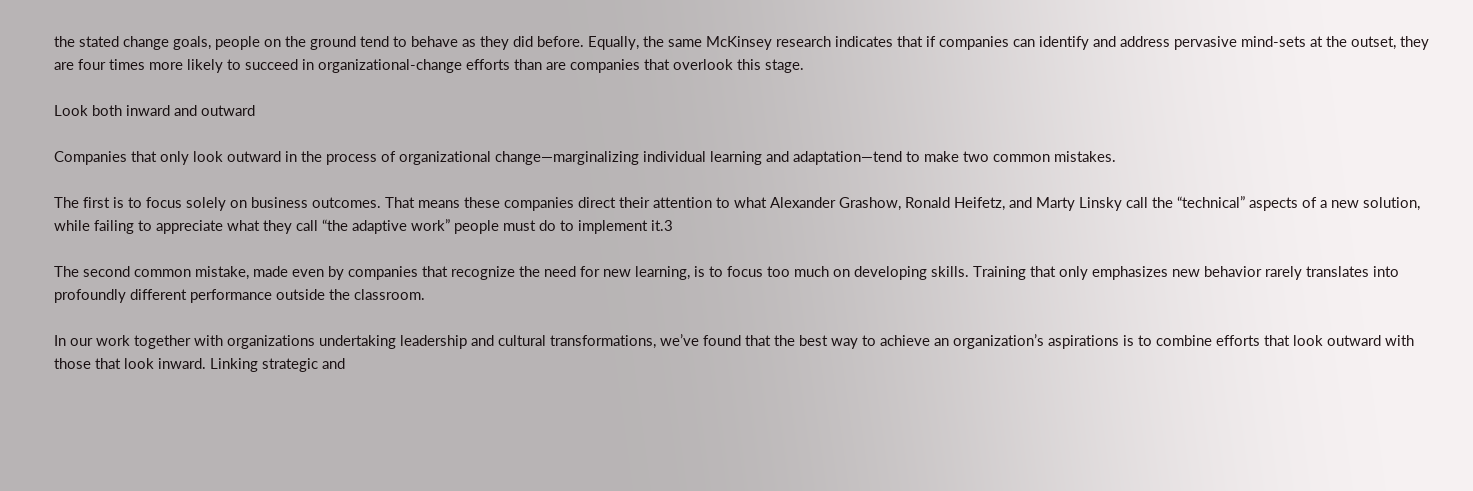the stated change goals, people on the ground tend to behave as they did before. Equally, the same McKinsey research indicates that if companies can identify and address pervasive mind-sets at the outset, they are four times more likely to succeed in organizational-change efforts than are companies that overlook this stage.

Look both inward and outward

Companies that only look outward in the process of organizational change—marginalizing individual learning and adaptation—tend to make two common mistakes.

The first is to focus solely on business outcomes. That means these companies direct their attention to what Alexander Grashow, Ronald Heifetz, and Marty Linsky call the “technical” aspects of a new solution, while failing to appreciate what they call “the adaptive work” people must do to implement it.3

The second common mistake, made even by companies that recognize the need for new learning, is to focus too much on developing skills. Training that only emphasizes new behavior rarely translates into profoundly different performance outside the classroom.

In our work together with organizations undertaking leadership and cultural transformations, we’ve found that the best way to achieve an organization’s aspirations is to combine efforts that look outward with those that look inward. Linking strategic and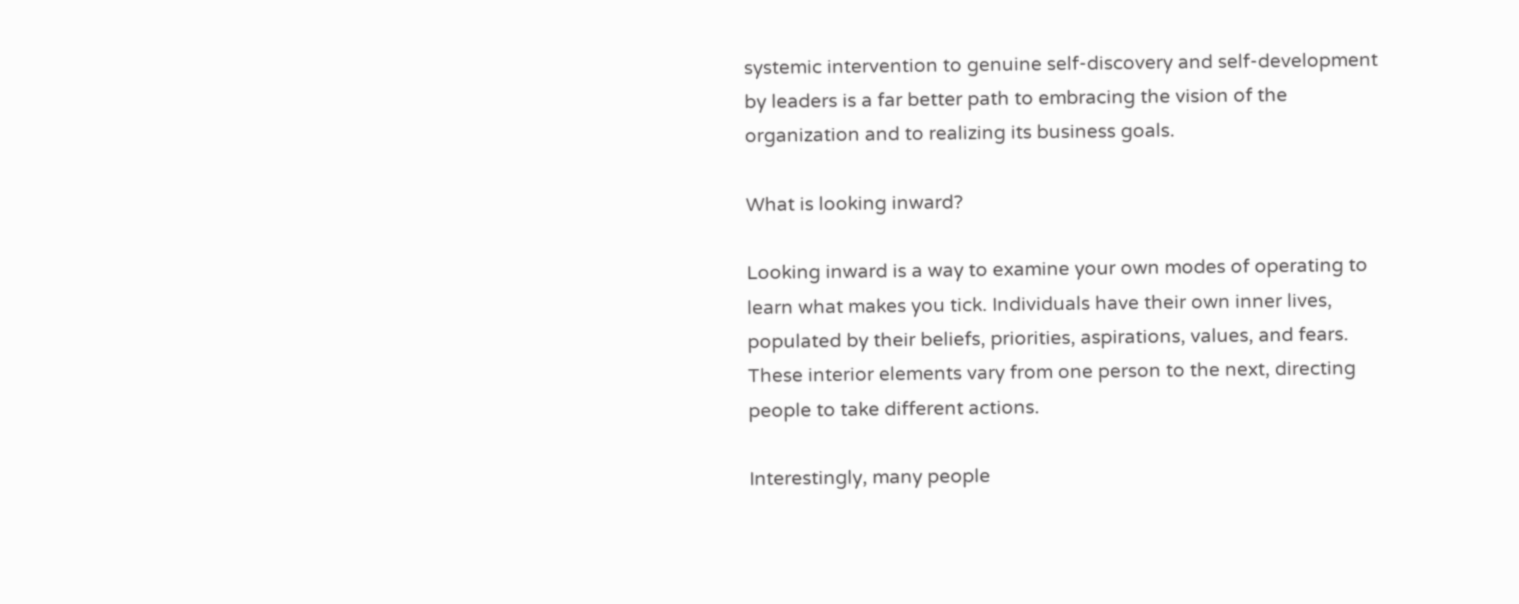systemic intervention to genuine self-discovery and self-development by leaders is a far better path to embracing the vision of the organization and to realizing its business goals.

What is looking inward?

Looking inward is a way to examine your own modes of operating to learn what makes you tick. Individuals have their own inner lives, populated by their beliefs, priorities, aspirations, values, and fears. These interior elements vary from one person to the next, directing people to take different actions.

Interestingly, many people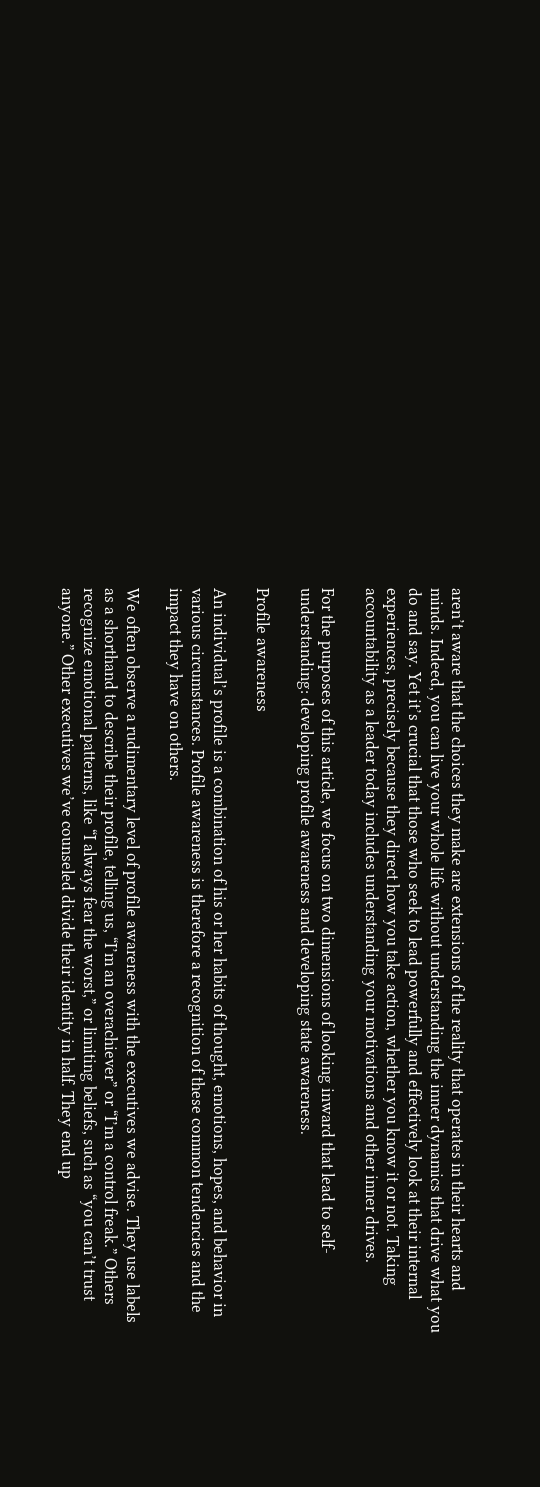aren’t aware that the choices they make are extensions of the reality that operates in their hearts and minds. Indeed, you can live your whole life without understanding the inner dynamics that drive what you do and say. Yet it’s crucial that those who seek to lead powerfully and effectively look at their internal experiences, precisely because they direct how you take action, whether you know it or not. Taking accountability as a leader today includes understanding your motivations and other inner drives.

For the purposes of this article, we focus on two dimensions of looking inward that lead to self-understanding: developing profile awareness and developing state awareness.

Profile awareness

An individual’s profile is a combination of his or her habits of thought, emotions, hopes, and behavior in various circumstances. Profile awareness is therefore a recognition of these common tendencies and the impact they have on others.

We often observe a rudimentary level of profile awareness with the executives we advise. They use labels as a shorthand to describe their profile, telling us, “I’m an overachiever” or “I’m a control freak.” Others recognize emotional patterns, like “I always fear the worst,” or limiting beliefs, such as “you can’t trust anyone.” Other executives we’ve counseled divide their identity in half. They end up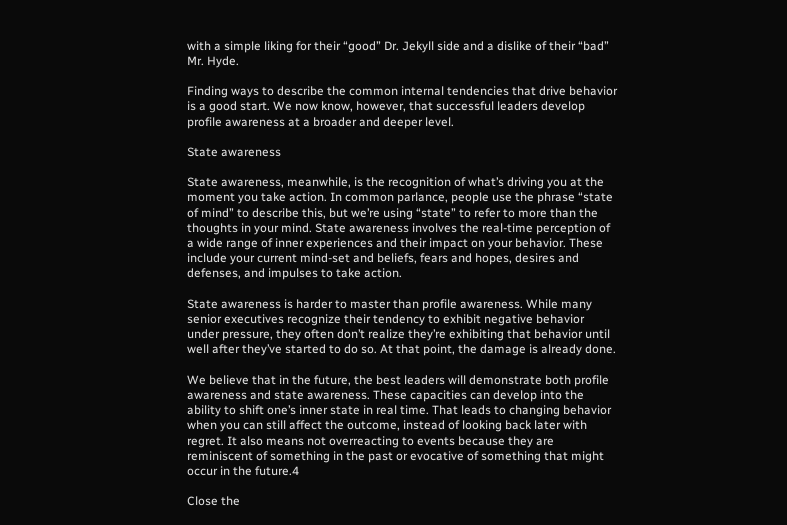with a simple liking for their “good” Dr. Jekyll side and a dislike of their “bad” Mr. Hyde.

Finding ways to describe the common internal tendencies that drive behavior is a good start. We now know, however, that successful leaders develop profile awareness at a broader and deeper level.

State awareness

State awareness, meanwhile, is the recognition of what’s driving you at the moment you take action. In common parlance, people use the phrase “state of mind” to describe this, but we’re using “state” to refer to more than the thoughts in your mind. State awareness involves the real-time perception of a wide range of inner experiences and their impact on your behavior. These include your current mind-set and beliefs, fears and hopes, desires and defenses, and impulses to take action.

State awareness is harder to master than profile awareness. While many senior executives recognize their tendency to exhibit negative behavior under pressure, they often don’t realize they’re exhibiting that behavior until well after they’ve started to do so. At that point, the damage is already done.

We believe that in the future, the best leaders will demonstrate both profile awareness and state awareness. These capacities can develop into the ability to shift one’s inner state in real time. That leads to changing behavior when you can still affect the outcome, instead of looking back later with regret. It also means not overreacting to events because they are reminiscent of something in the past or evocative of something that might occur in the future.4

Close the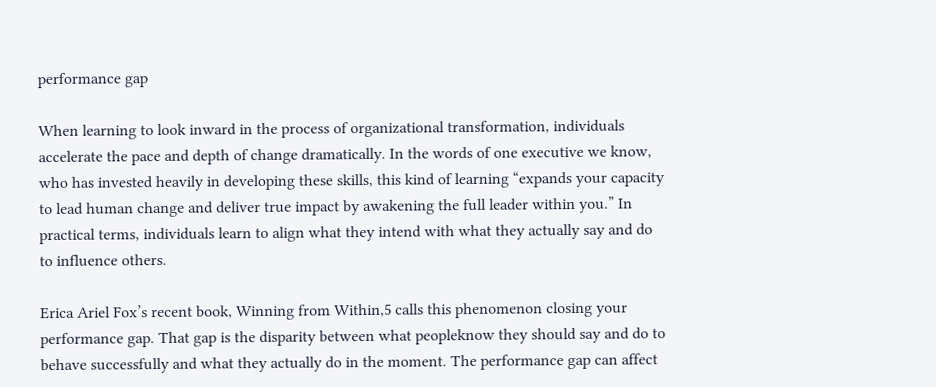performance gap

When learning to look inward in the process of organizational transformation, individuals accelerate the pace and depth of change dramatically. In the words of one executive we know, who has invested heavily in developing these skills, this kind of learning “expands your capacity to lead human change and deliver true impact by awakening the full leader within you.” In practical terms, individuals learn to align what they intend with what they actually say and do to influence others.

Erica Ariel Fox’s recent book, Winning from Within,5 calls this phenomenon closing your performance gap. That gap is the disparity between what peopleknow they should say and do to behave successfully and what they actually do in the moment. The performance gap can affect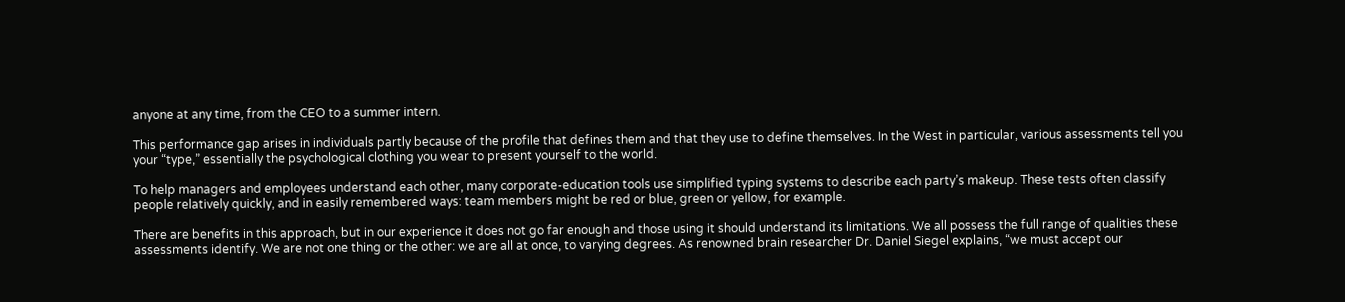anyone at any time, from the CEO to a summer intern.

This performance gap arises in individuals partly because of the profile that defines them and that they use to define themselves. In the West in particular, various assessments tell you your “type,” essentially the psychological clothing you wear to present yourself to the world.

To help managers and employees understand each other, many corporate-education tools use simplified typing systems to describe each party’s makeup. These tests often classify people relatively quickly, and in easily remembered ways: team members might be red or blue, green or yellow, for example.

There are benefits in this approach, but in our experience it does not go far enough and those using it should understand its limitations. We all possess the full range of qualities these assessments identify. We are not one thing or the other: we are all at once, to varying degrees. As renowned brain researcher Dr. Daniel Siegel explains, “we must accept our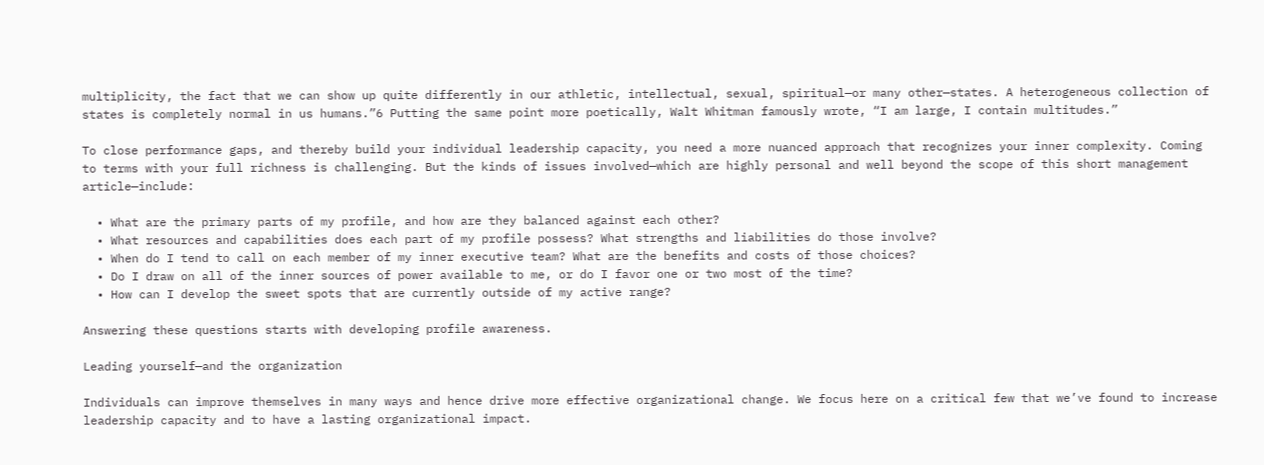multiplicity, the fact that we can show up quite differently in our athletic, intellectual, sexual, spiritual—or many other—states. A heterogeneous collection of states is completely normal in us humans.”6 Putting the same point more poetically, Walt Whitman famously wrote, “I am large, I contain multitudes.”

To close performance gaps, and thereby build your individual leadership capacity, you need a more nuanced approach that recognizes your inner complexity. Coming to terms with your full richness is challenging. But the kinds of issues involved—which are highly personal and well beyond the scope of this short management article—include:

  • What are the primary parts of my profile, and how are they balanced against each other?
  • What resources and capabilities does each part of my profile possess? What strengths and liabilities do those involve?
  • When do I tend to call on each member of my inner executive team? What are the benefits and costs of those choices?
  • Do I draw on all of the inner sources of power available to me, or do I favor one or two most of the time?
  • How can I develop the sweet spots that are currently outside of my active range?

Answering these questions starts with developing profile awareness.

Leading yourself—and the organization

Individuals can improve themselves in many ways and hence drive more effective organizational change. We focus here on a critical few that we’ve found to increase leadership capacity and to have a lasting organizational impact.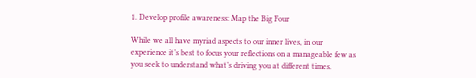1. Develop profile awareness: Map the Big Four

While we all have myriad aspects to our inner lives, in our experience it’s best to focus your reflections on a manageable few as you seek to understand what’s driving you at different times.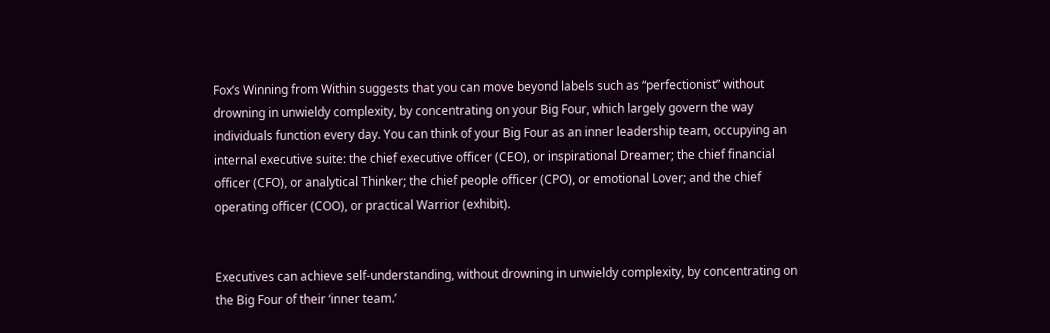Fox’s Winning from Within suggests that you can move beyond labels such as “perfectionist” without drowning in unwieldy complexity, by concentrating on your Big Four, which largely govern the way individuals function every day. You can think of your Big Four as an inner leadership team, occupying an internal executive suite: the chief executive officer (CEO), or inspirational Dreamer; the chief financial officer (CFO), or analytical Thinker; the chief people officer (CPO), or emotional Lover; and the chief operating officer (COO), or practical Warrior (exhibit).


Executives can achieve self-understanding, without drowning in unwieldy complexity, by concentrating on the Big Four of their ‘inner team.’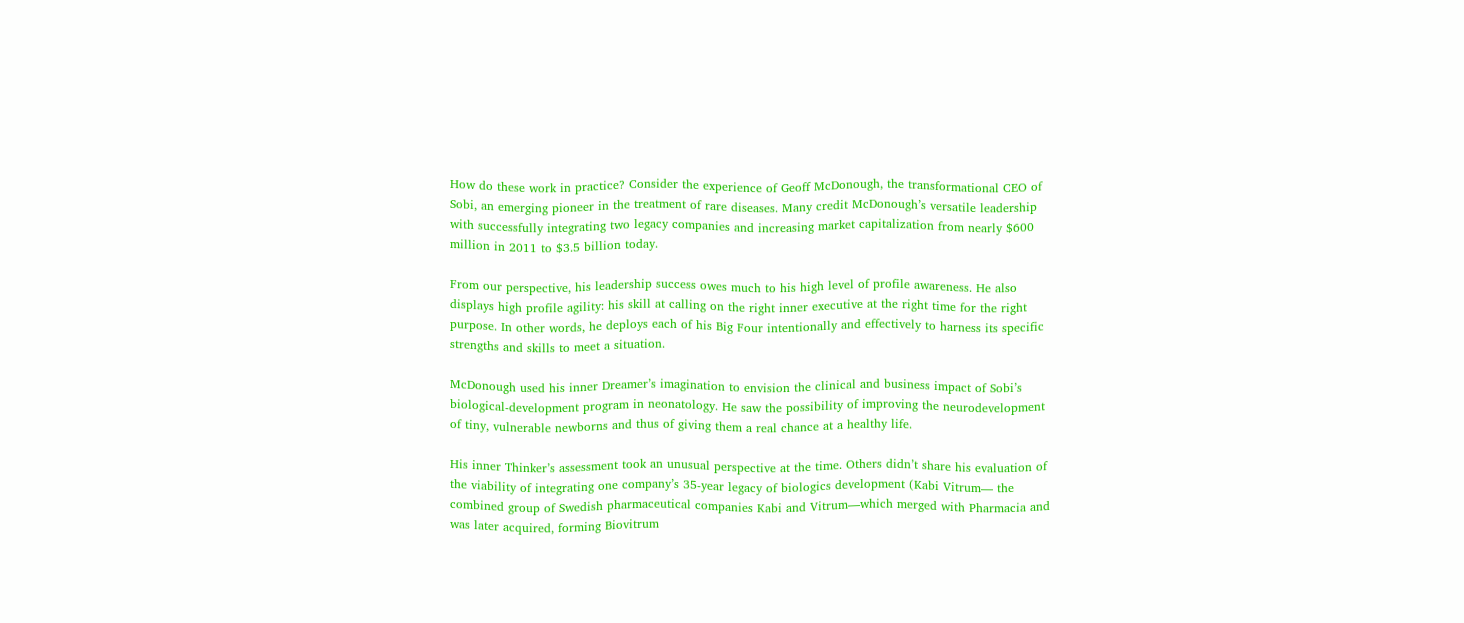How do these work in practice? Consider the experience of Geoff McDonough, the transformational CEO of Sobi, an emerging pioneer in the treatment of rare diseases. Many credit McDonough’s versatile leadership with successfully integrating two legacy companies and increasing market capitalization from nearly $600 million in 2011 to $3.5 billion today.

From our perspective, his leadership success owes much to his high level of profile awareness. He also displays high profile agility: his skill at calling on the right inner executive at the right time for the right purpose. In other words, he deploys each of his Big Four intentionally and effectively to harness its specific strengths and skills to meet a situation.

McDonough used his inner Dreamer’s imagination to envision the clinical and business impact of Sobi’s biological-development program in neonatology. He saw the possibility of improving the neurodevelopment of tiny, vulnerable newborns and thus of giving them a real chance at a healthy life.

His inner Thinker’s assessment took an unusual perspective at the time. Others didn’t share his evaluation of the viability of integrating one company’s 35-year legacy of biologics development (Kabi Vitrum— the combined group of Swedish pharmaceutical companies Kabi and Vitrum—which merged with Pharmacia and was later acquired, forming Biovitrum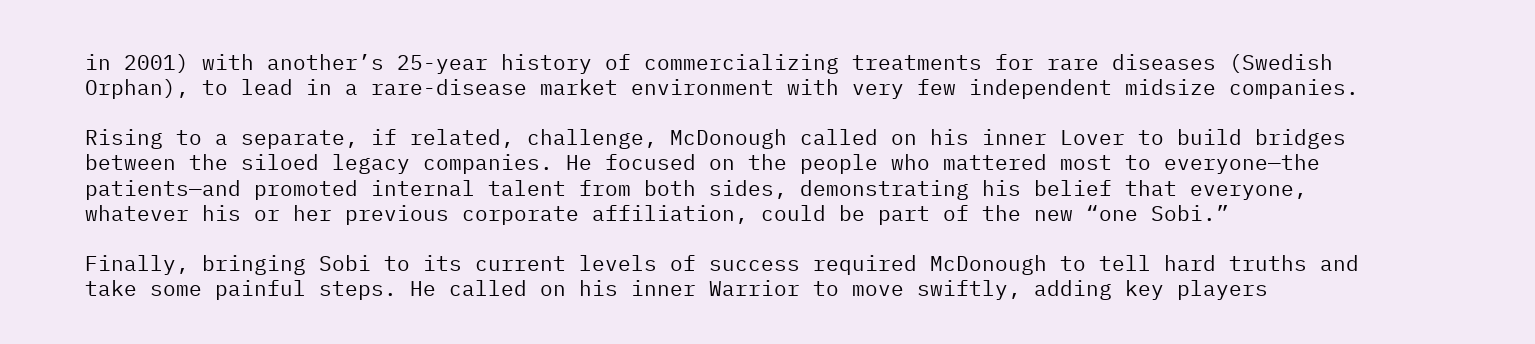in 2001) with another’s 25-year history of commercializing treatments for rare diseases (Swedish Orphan), to lead in a rare-disease market environment with very few independent midsize companies.

Rising to a separate, if related, challenge, McDonough called on his inner Lover to build bridges between the siloed legacy companies. He focused on the people who mattered most to everyone—the patients—and promoted internal talent from both sides, demonstrating his belief that everyone, whatever his or her previous corporate affiliation, could be part of the new “one Sobi.”

Finally, bringing Sobi to its current levels of success required McDonough to tell hard truths and take some painful steps. He called on his inner Warrior to move swiftly, adding key players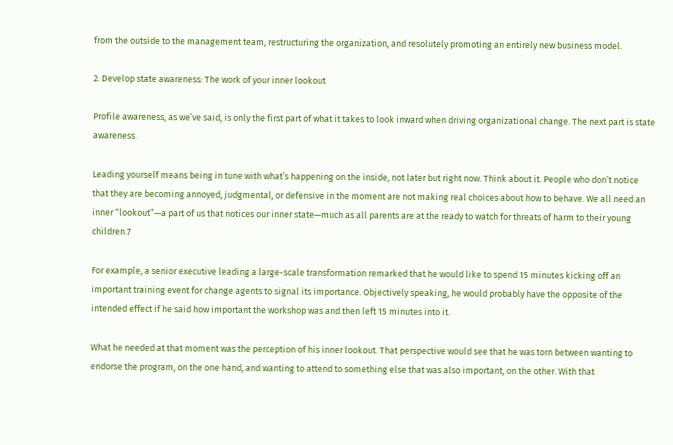from the outside to the management team, restructuring the organization, and resolutely promoting an entirely new business model.

2. Develop state awareness: The work of your inner lookout

Profile awareness, as we’ve said, is only the first part of what it takes to look inward when driving organizational change. The next part is state awareness.

Leading yourself means being in tune with what’s happening on the inside, not later but right now. Think about it. People who don’t notice that they are becoming annoyed, judgmental, or defensive in the moment are not making real choices about how to behave. We all need an inner “lookout”—a part of us that notices our inner state—much as all parents are at the ready to watch for threats of harm to their young children.7

For example, a senior executive leading a large-scale transformation remarked that he would like to spend 15 minutes kicking off an important training event for change agents to signal its importance. Objectively speaking, he would probably have the opposite of the intended effect if he said how important the workshop was and then left 15 minutes into it.

What he needed at that moment was the perception of his inner lookout. That perspective would see that he was torn between wanting to endorse the program, on the one hand, and wanting to attend to something else that was also important, on the other. With that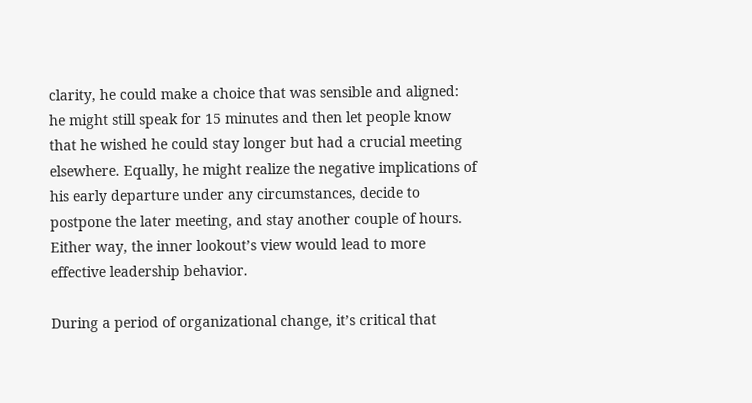clarity, he could make a choice that was sensible and aligned: he might still speak for 15 minutes and then let people know that he wished he could stay longer but had a crucial meeting elsewhere. Equally, he might realize the negative implications of his early departure under any circumstances, decide to postpone the later meeting, and stay another couple of hours. Either way, the inner lookout’s view would lead to more effective leadership behavior.

During a period of organizational change, it’s critical that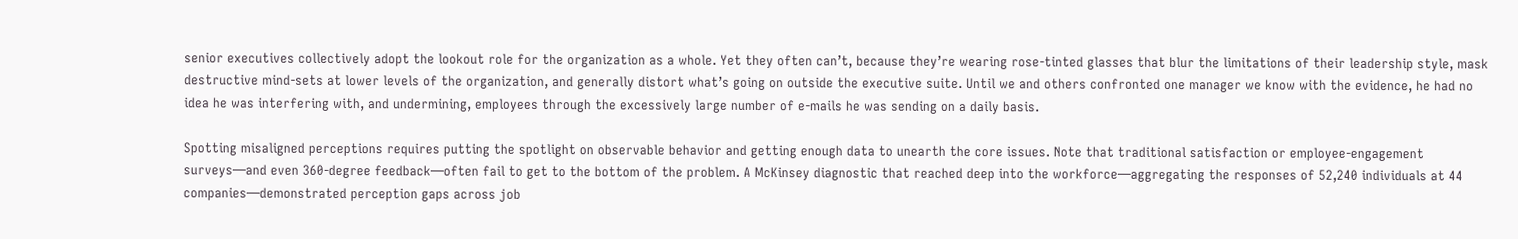senior executives collectively adopt the lookout role for the organization as a whole. Yet they often can’t, because they’re wearing rose-tinted glasses that blur the limitations of their leadership style, mask destructive mind-sets at lower levels of the organization, and generally distort what’s going on outside the executive suite. Until we and others confronted one manager we know with the evidence, he had no idea he was interfering with, and undermining, employees through the excessively large number of e-mails he was sending on a daily basis.

Spotting misaligned perceptions requires putting the spotlight on observable behavior and getting enough data to unearth the core issues. Note that traditional satisfaction or employee-engagement surveys—and even 360-degree feedback—often fail to get to the bottom of the problem. A McKinsey diagnostic that reached deep into the workforce—aggregating the responses of 52,240 individuals at 44 companies—demonstrated perception gaps across job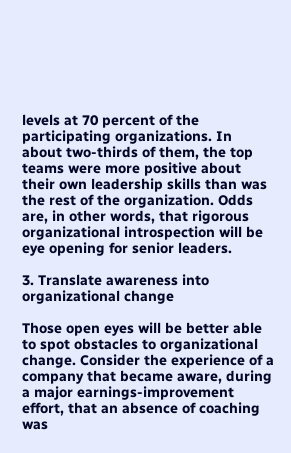levels at 70 percent of the participating organizations. In about two-thirds of them, the top teams were more positive about their own leadership skills than was the rest of the organization. Odds are, in other words, that rigorous organizational introspection will be eye opening for senior leaders.

3. Translate awareness into organizational change

Those open eyes will be better able to spot obstacles to organizational change. Consider the experience of a company that became aware, during a major earnings-improvement effort, that an absence of coaching was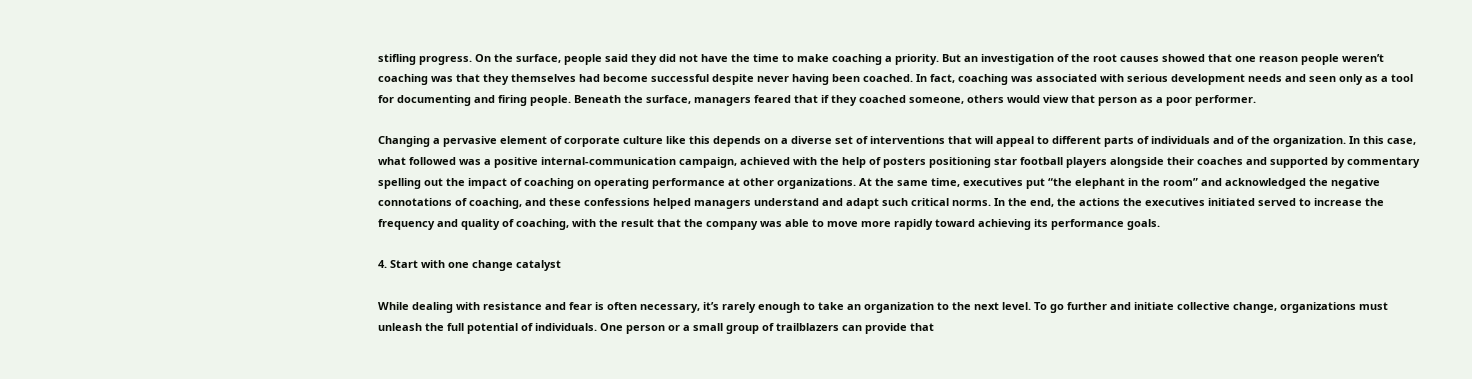stifling progress. On the surface, people said they did not have the time to make coaching a priority. But an investigation of the root causes showed that one reason people weren’t coaching was that they themselves had become successful despite never having been coached. In fact, coaching was associated with serious development needs and seen only as a tool for documenting and firing people. Beneath the surface, managers feared that if they coached someone, others would view that person as a poor performer.

Changing a pervasive element of corporate culture like this depends on a diverse set of interventions that will appeal to different parts of individuals and of the organization. In this case, what followed was a positive internal-communication campaign, achieved with the help of posters positioning star football players alongside their coaches and supported by commentary spelling out the impact of coaching on operating performance at other organizations. At the same time, executives put “the elephant in the room” and acknowledged the negative connotations of coaching, and these confessions helped managers understand and adapt such critical norms. In the end, the actions the executives initiated served to increase the frequency and quality of coaching, with the result that the company was able to move more rapidly toward achieving its performance goals.

4. Start with one change catalyst

While dealing with resistance and fear is often necessary, it’s rarely enough to take an organization to the next level. To go further and initiate collective change, organizations must unleash the full potential of individuals. One person or a small group of trailblazers can provide that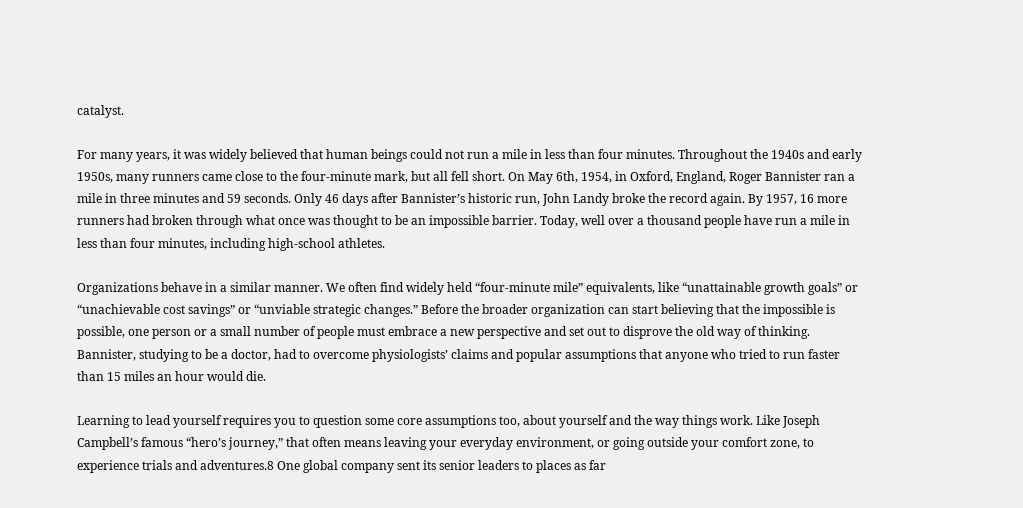catalyst.

For many years, it was widely believed that human beings could not run a mile in less than four minutes. Throughout the 1940s and early 1950s, many runners came close to the four-minute mark, but all fell short. On May 6th, 1954, in Oxford, England, Roger Bannister ran a mile in three minutes and 59 seconds. Only 46 days after Bannister’s historic run, John Landy broke the record again. By 1957, 16 more runners had broken through what once was thought to be an impossible barrier. Today, well over a thousand people have run a mile in less than four minutes, including high-school athletes.

Organizations behave in a similar manner. We often find widely held “four-minute mile” equivalents, like “unattainable growth goals” or “unachievable cost savings” or “unviable strategic changes.” Before the broader organization can start believing that the impossible is possible, one person or a small number of people must embrace a new perspective and set out to disprove the old way of thinking. Bannister, studying to be a doctor, had to overcome physiologists’ claims and popular assumptions that anyone who tried to run faster than 15 miles an hour would die.

Learning to lead yourself requires you to question some core assumptions too, about yourself and the way things work. Like Joseph Campbell’s famous “hero’s journey,” that often means leaving your everyday environment, or going outside your comfort zone, to experience trials and adventures.8 One global company sent its senior leaders to places as far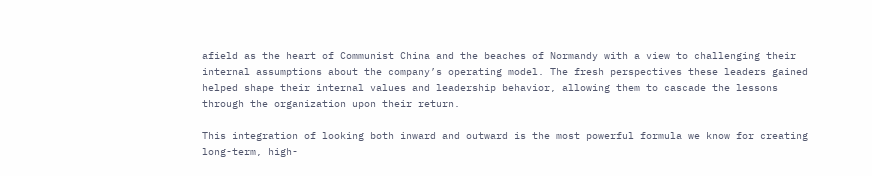afield as the heart of Communist China and the beaches of Normandy with a view to challenging their internal assumptions about the company’s operating model. The fresh perspectives these leaders gained helped shape their internal values and leadership behavior, allowing them to cascade the lessons through the organization upon their return.

This integration of looking both inward and outward is the most powerful formula we know for creating long-term, high-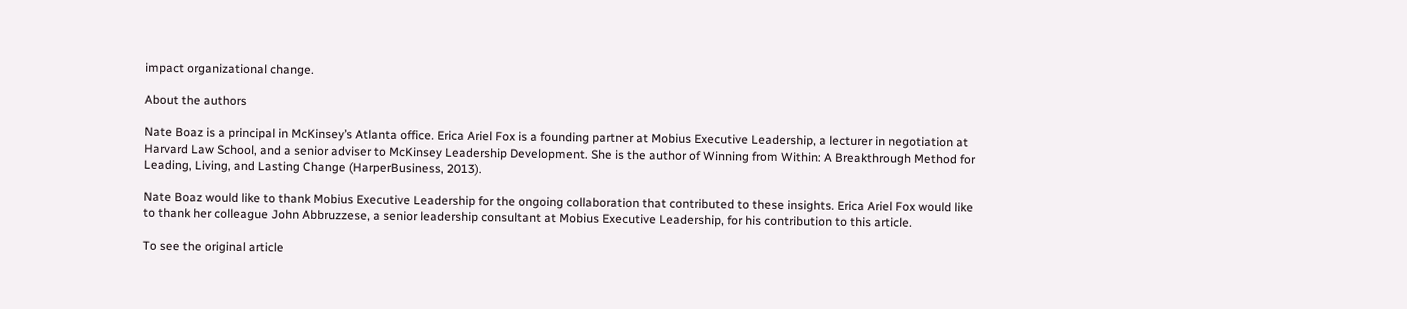impact organizational change.

About the authors

Nate Boaz is a principal in McKinsey’s Atlanta office. Erica Ariel Fox is a founding partner at Mobius Executive Leadership, a lecturer in negotiation at Harvard Law School, and a senior adviser to McKinsey Leadership Development. She is the author of Winning from Within: A Breakthrough Method for Leading, Living, and Lasting Change (HarperBusiness, 2013).

Nate Boaz would like to thank Mobius Executive Leadership for the ongoing collaboration that contributed to these insights. Erica Ariel Fox would like to thank her colleague John Abbruzzese, a senior leadership consultant at Mobius Executive Leadership, for his contribution to this article.

To see the original article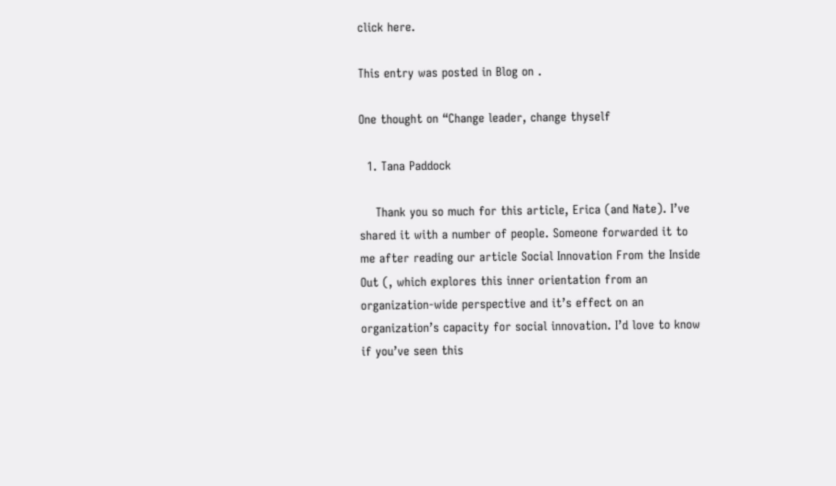click here.

This entry was posted in Blog on .

One thought on “Change leader, change thyself

  1. Tana Paddock

    Thank you so much for this article, Erica (and Nate). I’ve shared it with a number of people. Someone forwarded it to me after reading our article Social Innovation From the Inside Out (, which explores this inner orientation from an organization-wide perspective and it’s effect on an organization’s capacity for social innovation. I’d love to know if you’ve seen this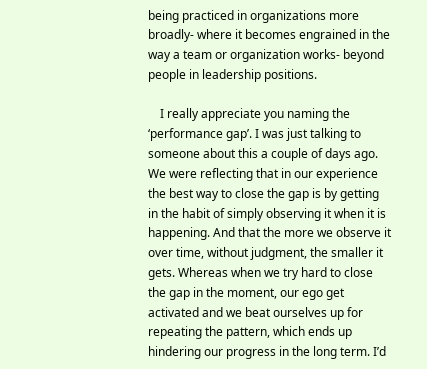being practiced in organizations more broadly- where it becomes engrained in the way a team or organization works- beyond people in leadership positions.

    I really appreciate you naming the ‘performance gap’. I was just talking to someone about this a couple of days ago. We were reflecting that in our experience the best way to close the gap is by getting in the habit of simply observing it when it is happening. And that the more we observe it over time, without judgment, the smaller it gets. Whereas when we try hard to close the gap in the moment, our ego get activated and we beat ourselves up for repeating the pattern, which ends up hindering our progress in the long term. I’d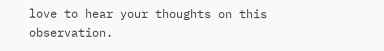love to hear your thoughts on this observation.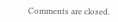Comments are closed.